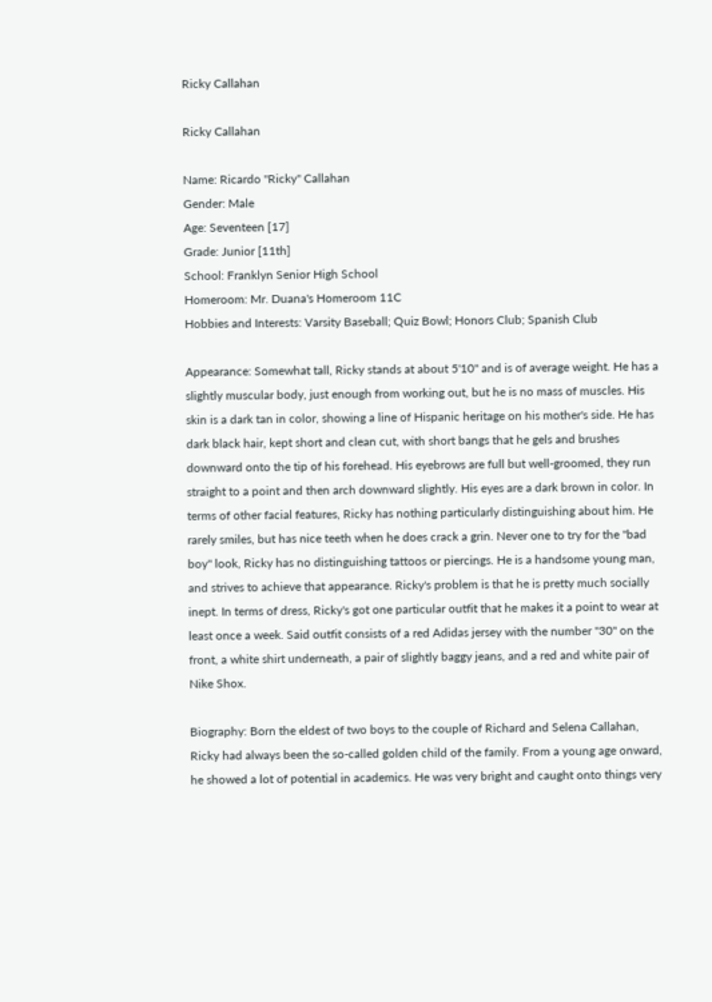Ricky Callahan

Ricky Callahan

Name: Ricardo "Ricky" Callahan
Gender: Male
Age: Seventeen [17]
Grade: Junior [11th]
School: Franklyn Senior High School
Homeroom: Mr. Duana's Homeroom 11C
Hobbies and Interests: Varsity Baseball; Quiz Bowl; Honors Club; Spanish Club

Appearance: Somewhat tall, Ricky stands at about 5'10" and is of average weight. He has a slightly muscular body, just enough from working out, but he is no mass of muscles. His skin is a dark tan in color, showing a line of Hispanic heritage on his mother's side. He has dark black hair, kept short and clean cut, with short bangs that he gels and brushes downward onto the tip of his forehead. His eyebrows are full but well-groomed, they run straight to a point and then arch downward slightly. His eyes are a dark brown in color. In terms of other facial features, Ricky has nothing particularly distinguishing about him. He rarely smiles, but has nice teeth when he does crack a grin. Never one to try for the "bad boy" look, Ricky has no distinguishing tattoos or piercings. He is a handsome young man, and strives to achieve that appearance. Ricky's problem is that he is pretty much socially inept. In terms of dress, Ricky's got one particular outfit that he makes it a point to wear at least once a week. Said outfit consists of a red Adidas jersey with the number "30" on the front, a white shirt underneath, a pair of slightly baggy jeans, and a red and white pair of Nike Shox.

Biography: Born the eldest of two boys to the couple of Richard and Selena Callahan, Ricky had always been the so-called golden child of the family. From a young age onward, he showed a lot of potential in academics. He was very bright and caught onto things very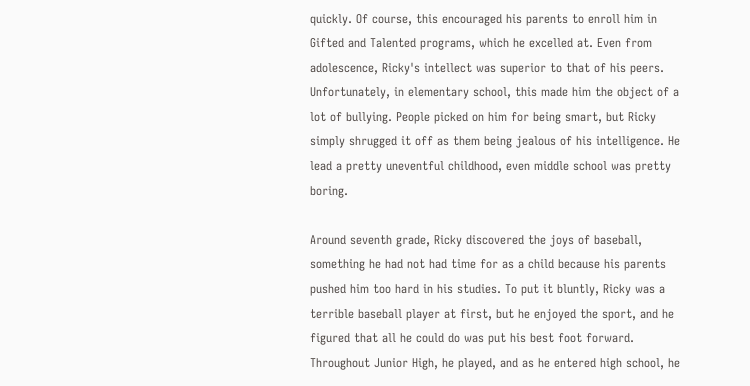quickly. Of course, this encouraged his parents to enroll him in Gifted and Talented programs, which he excelled at. Even from adolescence, Ricky's intellect was superior to that of his peers. Unfortunately, in elementary school, this made him the object of a lot of bullying. People picked on him for being smart, but Ricky simply shrugged it off as them being jealous of his intelligence. He lead a pretty uneventful childhood, even middle school was pretty boring.

Around seventh grade, Ricky discovered the joys of baseball, something he had not had time for as a child because his parents pushed him too hard in his studies. To put it bluntly, Ricky was a terrible baseball player at first, but he enjoyed the sport, and he figured that all he could do was put his best foot forward. Throughout Junior High, he played, and as he entered high school, he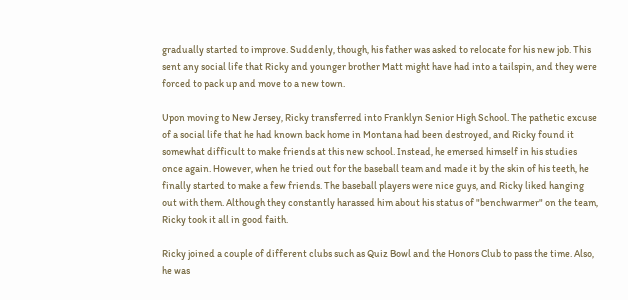gradually started to improve. Suddenly, though, his father was asked to relocate for his new job. This sent any social life that Ricky and younger brother Matt might have had into a tailspin, and they were forced to pack up and move to a new town.

Upon moving to New Jersey, Ricky transferred into Franklyn Senior High School. The pathetic excuse of a social life that he had known back home in Montana had been destroyed, and Ricky found it somewhat difficult to make friends at this new school. Instead, he emersed himself in his studies once again. However, when he tried out for the baseball team and made it by the skin of his teeth, he finally started to make a few friends. The baseball players were nice guys, and Ricky liked hanging out with them. Although they constantly harassed him about his status of "benchwarmer" on the team, Ricky took it all in good faith.

Ricky joined a couple of different clubs such as Quiz Bowl and the Honors Club to pass the time. Also, he was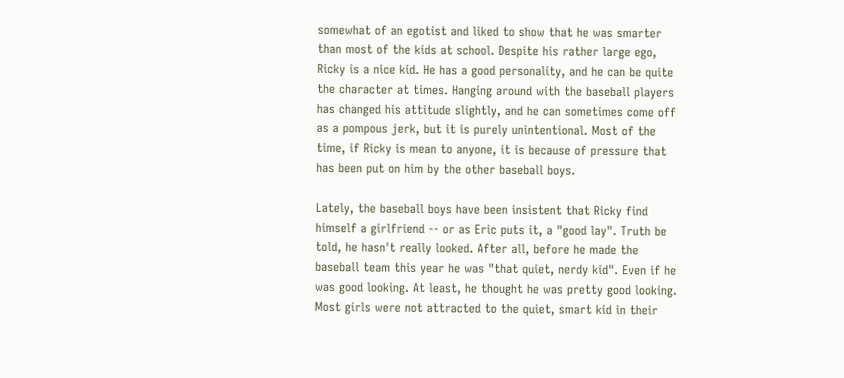somewhat of an egotist and liked to show that he was smarter than most of the kids at school. Despite his rather large ego, Ricky is a nice kid. He has a good personality, and he can be quite the character at times. Hanging around with the baseball players has changed his attitude slightly, and he can sometimes come off as a pompous jerk, but it is purely unintentional. Most of the time, if Ricky is mean to anyone, it is because of pressure that has been put on him by the other baseball boys.

Lately, the baseball boys have been insistent that Ricky find himself a girlfriend -- or as Eric puts it, a "good lay". Truth be told, he hasn't really looked. After all, before he made the baseball team this year he was "that quiet, nerdy kid". Even if he was good looking. At least, he thought he was pretty good looking. Most girls were not attracted to the quiet, smart kid in their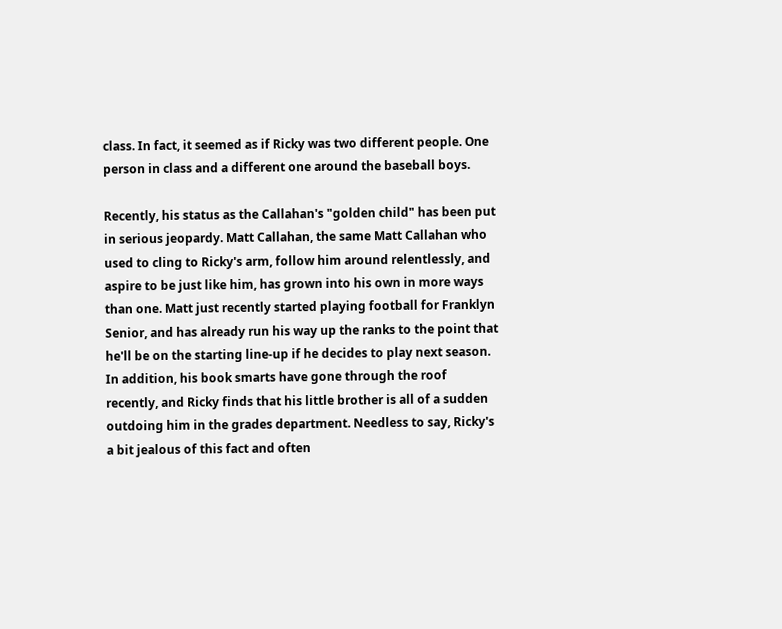class. In fact, it seemed as if Ricky was two different people. One person in class and a different one around the baseball boys.

Recently, his status as the Callahan's "golden child" has been put in serious jeopardy. Matt Callahan, the same Matt Callahan who used to cling to Ricky's arm, follow him around relentlessly, and aspire to be just like him, has grown into his own in more ways than one. Matt just recently started playing football for Franklyn Senior, and has already run his way up the ranks to the point that he'll be on the starting line-up if he decides to play next season. In addition, his book smarts have gone through the roof recently, and Ricky finds that his little brother is all of a sudden outdoing him in the grades department. Needless to say, Ricky's a bit jealous of this fact and often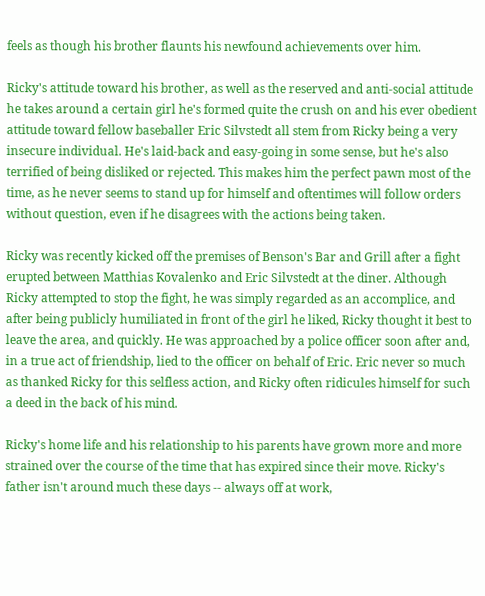feels as though his brother flaunts his newfound achievements over him.

Ricky's attitude toward his brother, as well as the reserved and anti-social attitude he takes around a certain girl he's formed quite the crush on and his ever obedient attitude toward fellow baseballer Eric Silvstedt all stem from Ricky being a very insecure individual. He's laid-back and easy-going in some sense, but he's also terrified of being disliked or rejected. This makes him the perfect pawn most of the time, as he never seems to stand up for himself and oftentimes will follow orders without question, even if he disagrees with the actions being taken.

Ricky was recently kicked off the premises of Benson's Bar and Grill after a fight erupted between Matthias Kovalenko and Eric Silvstedt at the diner. Although Ricky attempted to stop the fight, he was simply regarded as an accomplice, and after being publicly humiliated in front of the girl he liked, Ricky thought it best to leave the area, and quickly. He was approached by a police officer soon after and, in a true act of friendship, lied to the officer on behalf of Eric. Eric never so much as thanked Ricky for this selfless action, and Ricky often ridicules himself for such a deed in the back of his mind.

Ricky's home life and his relationship to his parents have grown more and more strained over the course of the time that has expired since their move. Ricky's father isn't around much these days -- always off at work,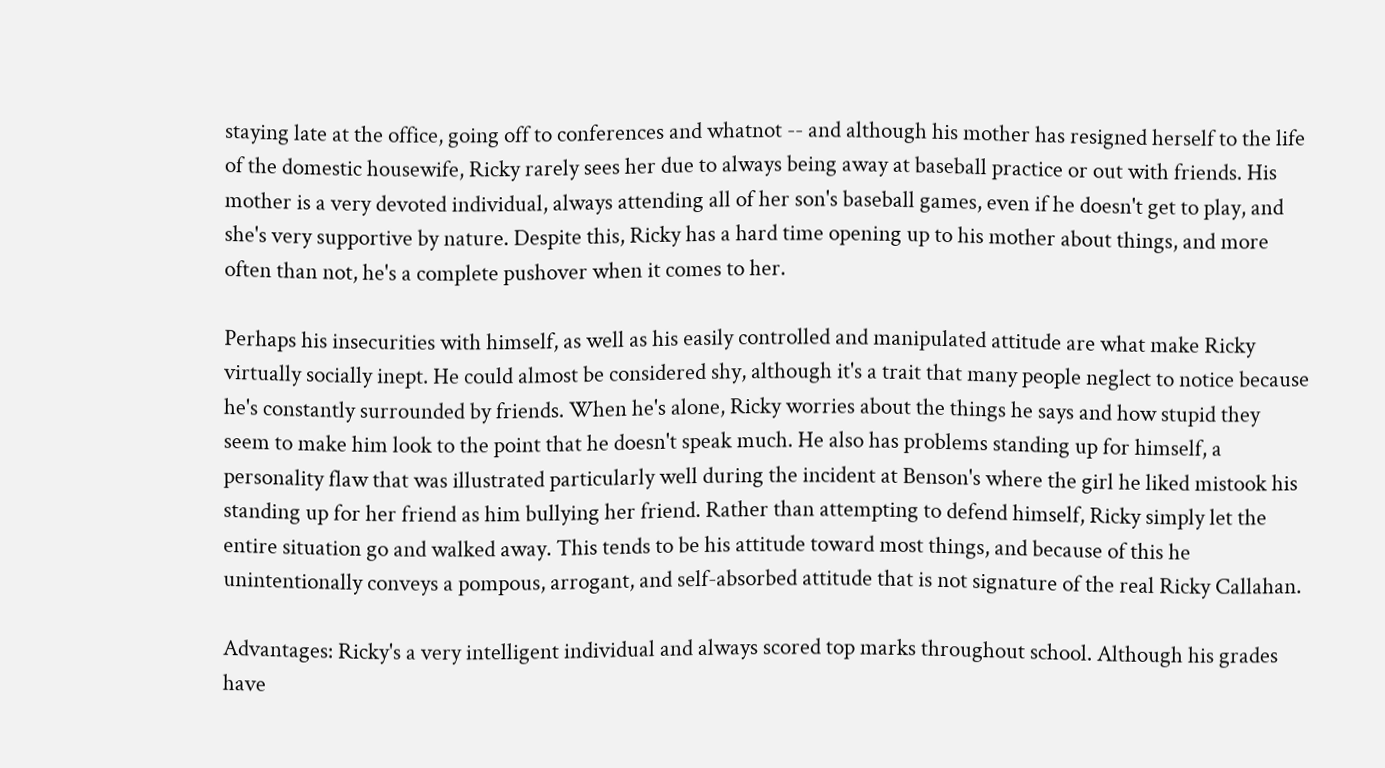staying late at the office, going off to conferences and whatnot -- and although his mother has resigned herself to the life of the domestic housewife, Ricky rarely sees her due to always being away at baseball practice or out with friends. His mother is a very devoted individual, always attending all of her son's baseball games, even if he doesn't get to play, and she's very supportive by nature. Despite this, Ricky has a hard time opening up to his mother about things, and more often than not, he's a complete pushover when it comes to her.

Perhaps his insecurities with himself, as well as his easily controlled and manipulated attitude are what make Ricky virtually socially inept. He could almost be considered shy, although it's a trait that many people neglect to notice because he's constantly surrounded by friends. When he's alone, Ricky worries about the things he says and how stupid they seem to make him look to the point that he doesn't speak much. He also has problems standing up for himself, a personality flaw that was illustrated particularly well during the incident at Benson's where the girl he liked mistook his standing up for her friend as him bullying her friend. Rather than attempting to defend himself, Ricky simply let the entire situation go and walked away. This tends to be his attitude toward most things, and because of this he unintentionally conveys a pompous, arrogant, and self-absorbed attitude that is not signature of the real Ricky Callahan.

Advantages: Ricky's a very intelligent individual and always scored top marks throughout school. Although his grades have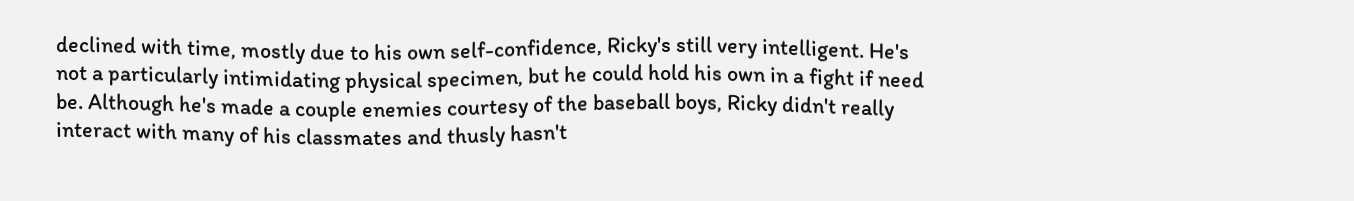declined with time, mostly due to his own self-confidence, Ricky's still very intelligent. He's not a particularly intimidating physical specimen, but he could hold his own in a fight if need be. Although he's made a couple enemies courtesy of the baseball boys, Ricky didn't really interact with many of his classmates and thusly hasn't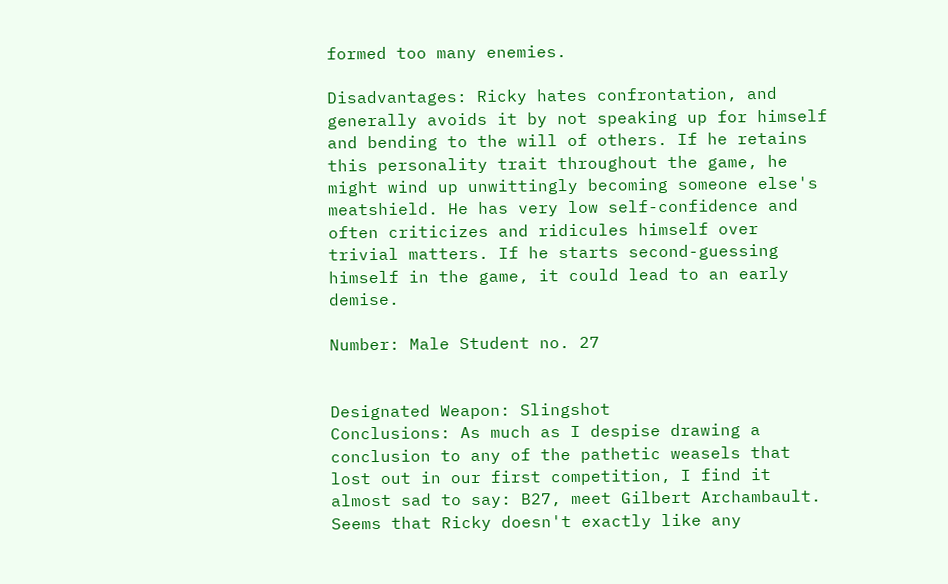formed too many enemies.

Disadvantages: Ricky hates confrontation, and generally avoids it by not speaking up for himself and bending to the will of others. If he retains this personality trait throughout the game, he might wind up unwittingly becoming someone else's meatshield. He has very low self-confidence and often criticizes and ridicules himself over trivial matters. If he starts second-guessing himself in the game, it could lead to an early demise.

Number: Male Student no. 27


Designated Weapon: Slingshot
Conclusions: As much as I despise drawing a conclusion to any of the pathetic weasels that lost out in our first competition, I find it almost sad to say: B27, meet Gilbert Archambault. Seems that Ricky doesn't exactly like any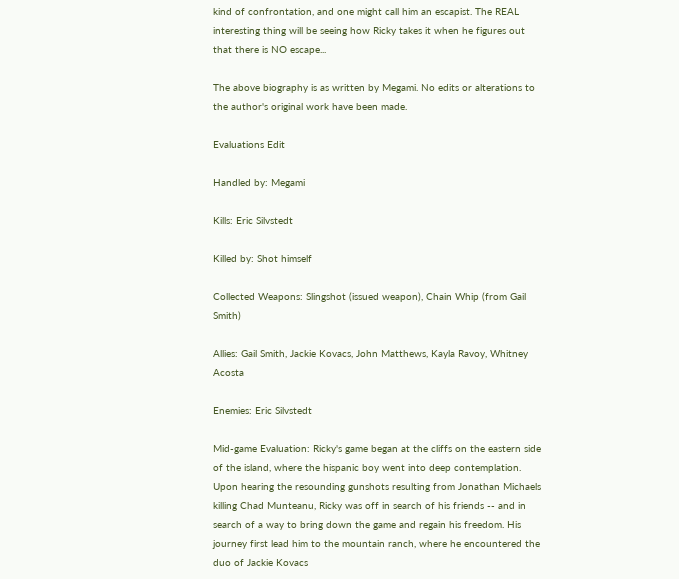kind of confrontation, and one might call him an escapist. The REAL interesting thing will be seeing how Ricky takes it when he figures out that there is NO escape...

The above biography is as written by Megami. No edits or alterations to the author's original work have been made.

Evaluations Edit

Handled by: Megami

Kills: Eric Silvstedt

Killed by: Shot himself

Collected Weapons: Slingshot (issued weapon), Chain Whip (from Gail Smith)

Allies: Gail Smith, Jackie Kovacs, John Matthews, Kayla Ravoy, Whitney Acosta

Enemies: Eric Silvstedt

Mid-game Evaluation: Ricky's game began at the cliffs on the eastern side of the island, where the hispanic boy went into deep contemplation. Upon hearing the resounding gunshots resulting from Jonathan Michaels killing Chad Munteanu, Ricky was off in search of his friends -- and in search of a way to bring down the game and regain his freedom. His journey first lead him to the mountain ranch, where he encountered the duo of Jackie Kovacs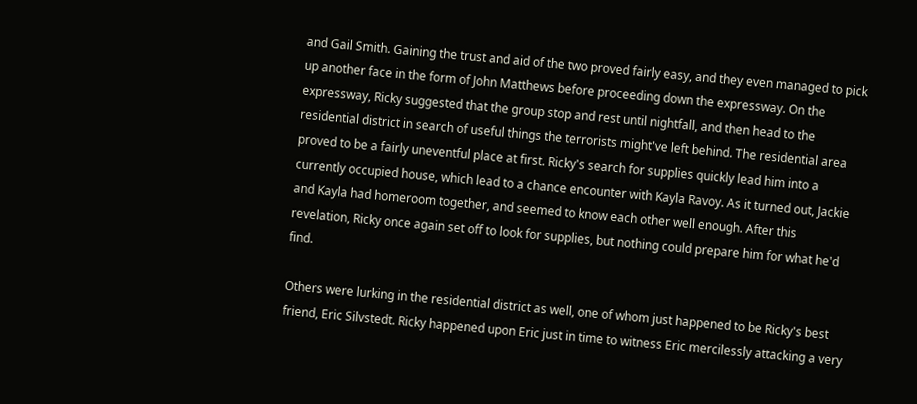and Gail Smith. Gaining the trust and aid of the two proved fairly easy, and they even managed to pick up another face in the form of John Matthews before proceeding down the expressway. On the expressway, Ricky suggested that the group stop and rest until nightfall, and then head to the residential district in search of useful things the terrorists might've left behind. The residential area proved to be a fairly uneventful place at first. Ricky's search for supplies quickly lead him into a currently occupied house, which lead to a chance encounter with Kayla Ravoy. As it turned out, Jackie and Kayla had homeroom together, and seemed to know each other well enough. After this revelation, Ricky once again set off to look for supplies, but nothing could prepare him for what he'd find.

Others were lurking in the residential district as well, one of whom just happened to be Ricky's best friend, Eric Silvstedt. Ricky happened upon Eric just in time to witness Eric mercilessly attacking a very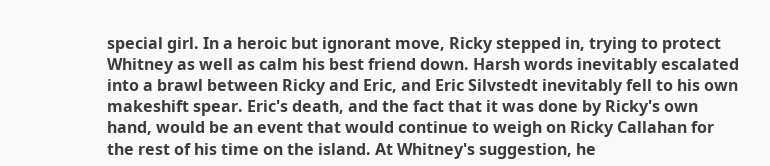special girl. In a heroic but ignorant move, Ricky stepped in, trying to protect Whitney as well as calm his best friend down. Harsh words inevitably escalated into a brawl between Ricky and Eric, and Eric Silvstedt inevitably fell to his own makeshift spear. Eric's death, and the fact that it was done by Ricky's own hand, would be an event that would continue to weigh on Ricky Callahan for the rest of his time on the island. At Whitney's suggestion, he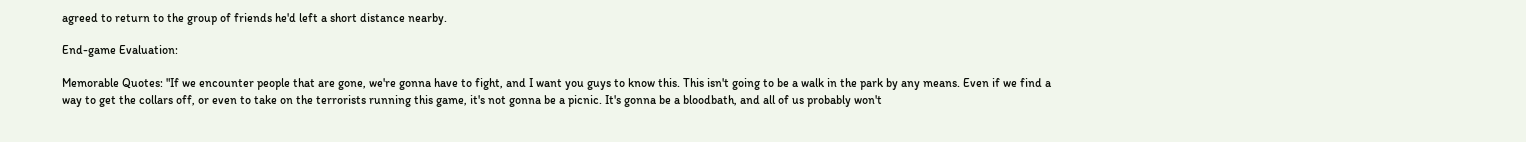agreed to return to the group of friends he'd left a short distance nearby.

End-game Evaluation:

Memorable Quotes: "If we encounter people that are gone, we're gonna have to fight, and I want you guys to know this. This isn't going to be a walk in the park by any means. Even if we find a way to get the collars off, or even to take on the terrorists running this game, it's not gonna be a picnic. It's gonna be a bloodbath, and all of us probably won't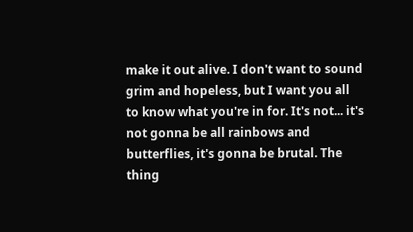make it out alive. I don't want to sound grim and hopeless, but I want you all to know what you're in for. It's not... it's not gonna be all rainbows and butterflies, it's gonna be brutal. The thing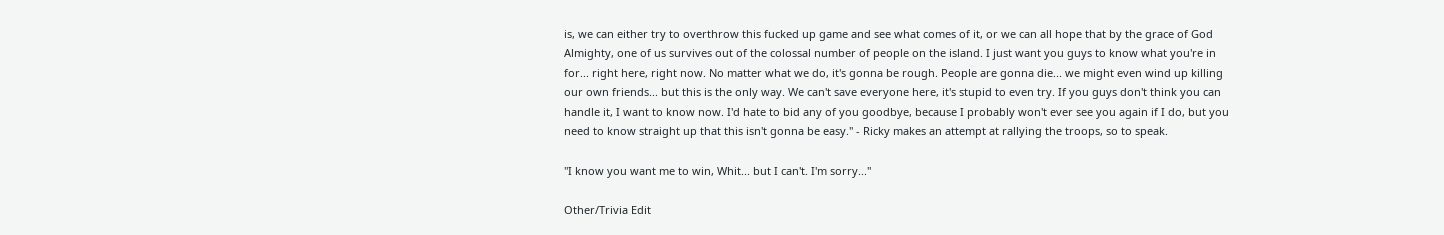is, we can either try to overthrow this fucked up game and see what comes of it, or we can all hope that by the grace of God Almighty, one of us survives out of the colossal number of people on the island. I just want you guys to know what you're in for... right here, right now. No matter what we do, it's gonna be rough. People are gonna die... we might even wind up killing our own friends... but this is the only way. We can't save everyone here, it's stupid to even try. If you guys don't think you can handle it, I want to know now. I'd hate to bid any of you goodbye, because I probably won't ever see you again if I do, but you need to know straight up that this isn't gonna be easy." - Ricky makes an attempt at rallying the troops, so to speak.

"I know you want me to win, Whit... but I can't. I'm sorry..."

Other/Trivia Edit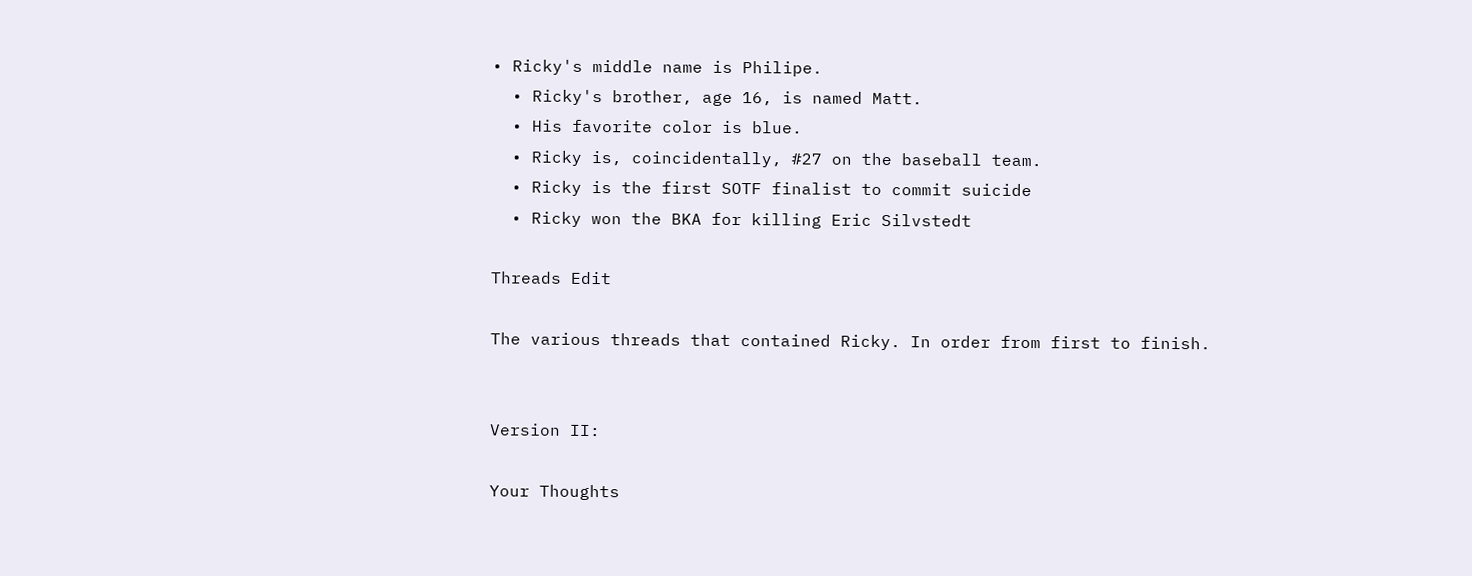• Ricky's middle name is Philipe.
  • Ricky's brother, age 16, is named Matt.
  • His favorite color is blue.
  • Ricky is, coincidentally, #27 on the baseball team.
  • Ricky is the first SOTF finalist to commit suicide
  • Ricky won the BKA for killing Eric Silvstedt

Threads Edit

The various threads that contained Ricky. In order from first to finish.


Version II:

Your Thoughts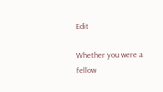Edit

Whether you were a fellow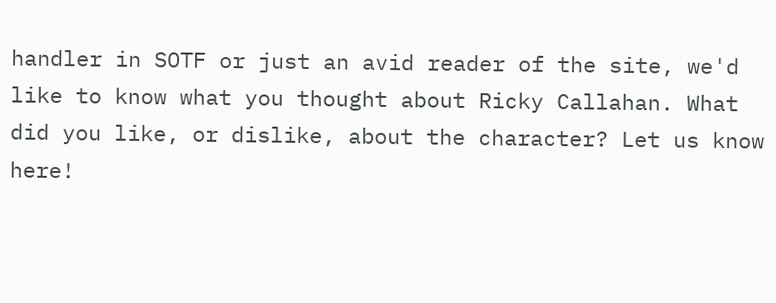handler in SOTF or just an avid reader of the site, we'd like to know what you thought about Ricky Callahan. What did you like, or dislike, about the character? Let us know here!